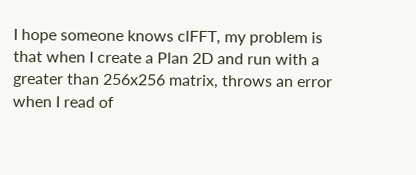I hope someone knows clFFT, my problem is that when I create a Plan 2D and run with a greater than 256x256 matrix, throws an error when I read of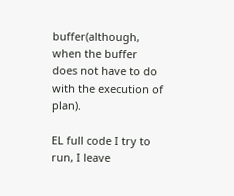buffer(although, when the buffer does not have to do with the execution of plan).

EL full code I try to run, I leave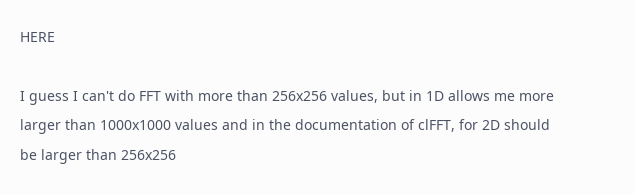HERE

I guess I can't do FFT with more than 256x256 values, but in 1D allows me more larger than 1000x1000 values and in the documentation of clFFT, for 2D should be larger than 256x256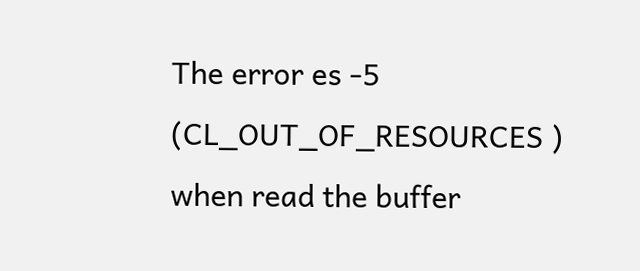The error es -5 (CL_OUT_OF_RESOURCES ) when read the buffer